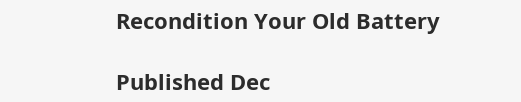Recondition Your Old Battery

Published Dec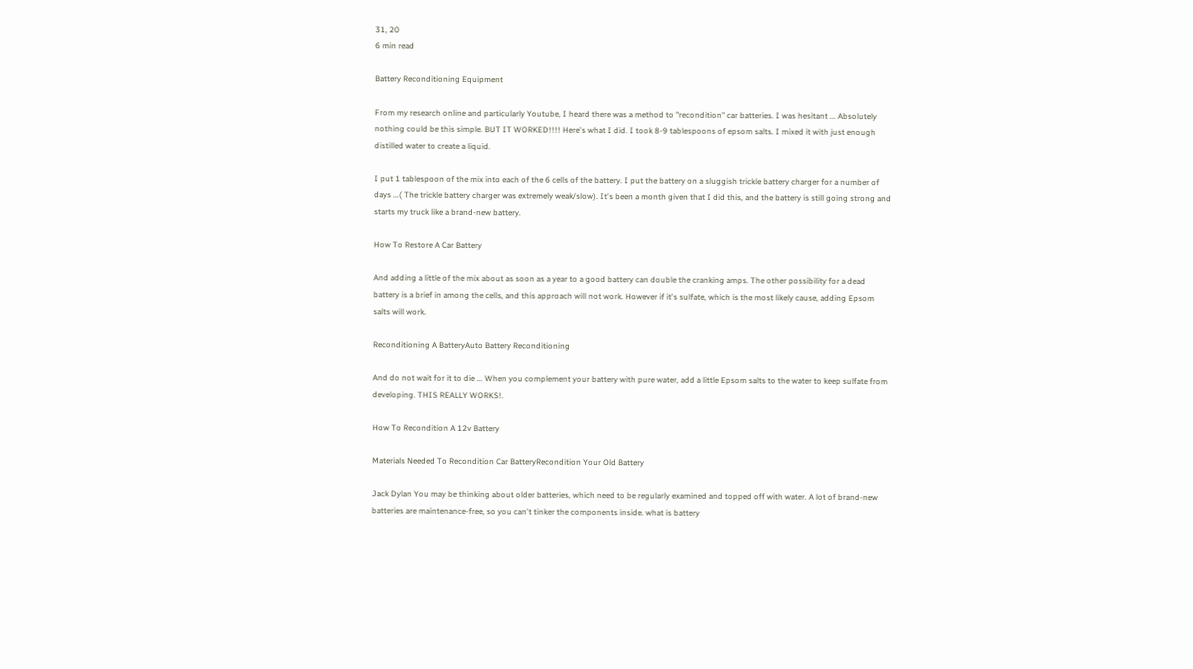31, 20
6 min read

Battery Reconditioning Equipment

From my research online and particularly Youtube, I heard there was a method to "recondition" car batteries. I was hesitant ... Absolutely nothing could be this simple. BUT IT WORKED!!!! Here's what I did. I took 8-9 tablespoons of epsom salts. I mixed it with just enough distilled water to create a liquid.

I put 1 tablespoon of the mix into each of the 6 cells of the battery. I put the battery on a sluggish trickle battery charger for a number of days ...( The trickle battery charger was extremely weak/slow). It's been a month given that I did this, and the battery is still going strong and starts my truck like a brand-new battery.

How To Restore A Car Battery

And adding a little of the mix about as soon as a year to a good battery can double the cranking amps. The other possibility for a dead battery is a brief in among the cells, and this approach will not work. However if it's sulfate, which is the most likely cause, adding Epsom salts will work.

Reconditioning A BatteryAuto Battery Reconditioning

And do not wait for it to die ... When you complement your battery with pure water, add a little Epsom salts to the water to keep sulfate from developing. THIS REALLY WORKS!.

How To Recondition A 12v Battery

Materials Needed To Recondition Car BatteryRecondition Your Old Battery

Jack Dylan You may be thinking about older batteries, which need to be regularly examined and topped off with water. A lot of brand-new batteries are maintenance-free, so you can't tinker the components inside. what is battery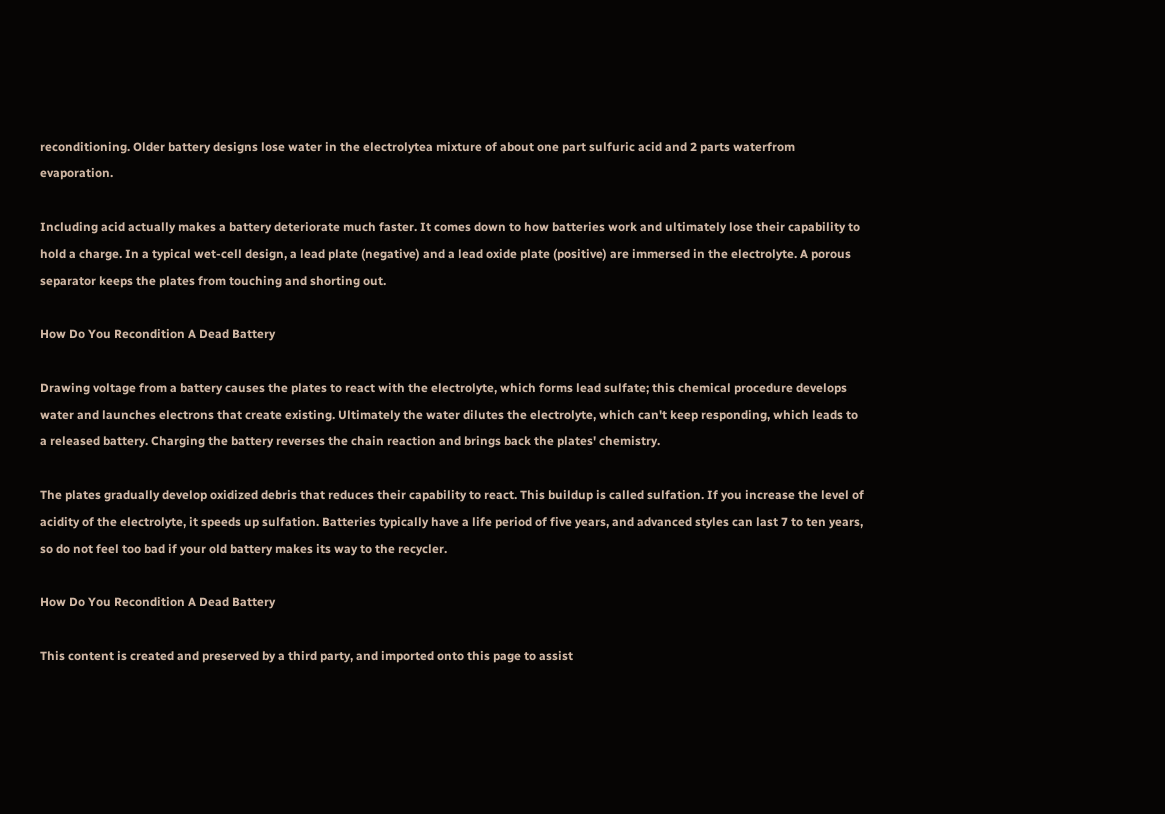reconditioning. Older battery designs lose water in the electrolytea mixture of about one part sulfuric acid and 2 parts waterfrom evaporation.

Including acid actually makes a battery deteriorate much faster. It comes down to how batteries work and ultimately lose their capability to hold a charge. In a typical wet-cell design, a lead plate (negative) and a lead oxide plate (positive) are immersed in the electrolyte. A porous separator keeps the plates from touching and shorting out.

How Do You Recondition A Dead Battery

Drawing voltage from a battery causes the plates to react with the electrolyte, which forms lead sulfate; this chemical procedure develops water and launches electrons that create existing. Ultimately the water dilutes the electrolyte, which can't keep responding, which leads to a released battery. Charging the battery reverses the chain reaction and brings back the plates' chemistry.

The plates gradually develop oxidized debris that reduces their capability to react. This buildup is called sulfation. If you increase the level of acidity of the electrolyte, it speeds up sulfation. Batteries typically have a life period of five years, and advanced styles can last 7 to ten years, so do not feel too bad if your old battery makes its way to the recycler.

How Do You Recondition A Dead Battery

This content is created and preserved by a third party, and imported onto this page to assist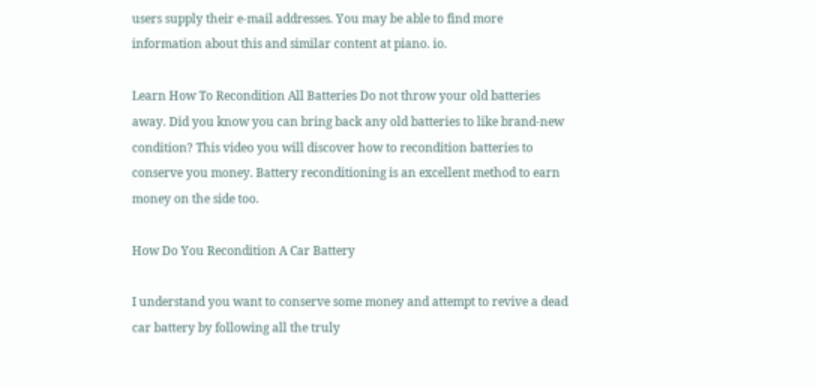users supply their e-mail addresses. You may be able to find more information about this and similar content at piano. io.

Learn How To Recondition All Batteries Do not throw your old batteries away. Did you know you can bring back any old batteries to like brand-new condition? This video you will discover how to recondition batteries to conserve you money. Battery reconditioning is an excellent method to earn money on the side too.

How Do You Recondition A Car Battery

I understand you want to conserve some money and attempt to revive a dead car battery by following all the truly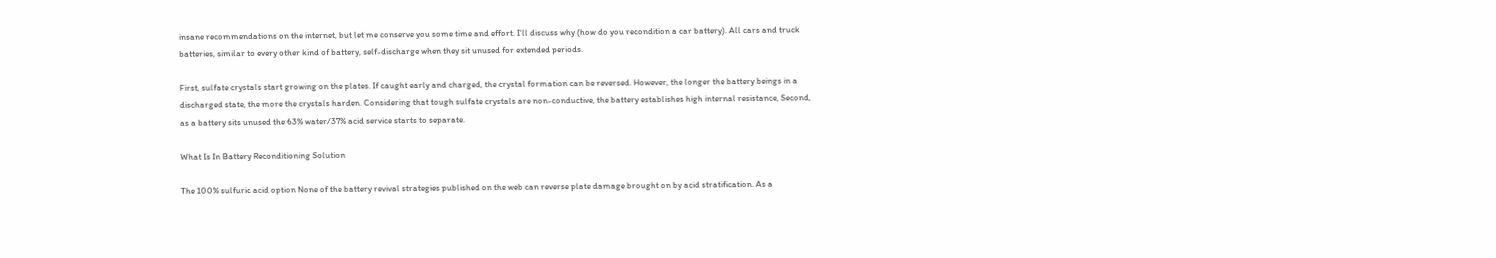insane recommendations on the internet, but let me conserve you some time and effort. I'll discuss why (how do you recondition a car battery). All cars and truck batteries, similar to every other kind of battery, self-discharge when they sit unused for extended periods.

First, sulfate crystals start growing on the plates. If caught early and charged, the crystal formation can be reversed. However, the longer the battery beings in a discharged state, the more the crystals harden. Considering that tough sulfate crystals are non-conductive, the battery establishes high internal resistance, Second, as a battery sits unused the 63% water/37% acid service starts to separate.

What Is In Battery Reconditioning Solution

The 100% sulfuric acid option None of the battery revival strategies published on the web can reverse plate damage brought on by acid stratification. As a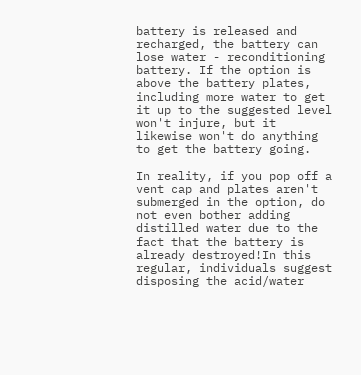battery is released and recharged, the battery can lose water - reconditioning battery. If the option is above the battery plates, including more water to get it up to the suggested level won't injure, but it likewise won't do anything to get the battery going.

In reality, if you pop off a vent cap and plates aren't submerged in the option, do not even bother adding distilled water due to the fact that the battery is already destroyed!In this regular, individuals suggest disposing the acid/water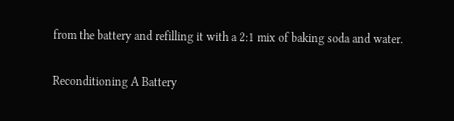from the battery and refilling it with a 2:1 mix of baking soda and water.

Reconditioning A Battery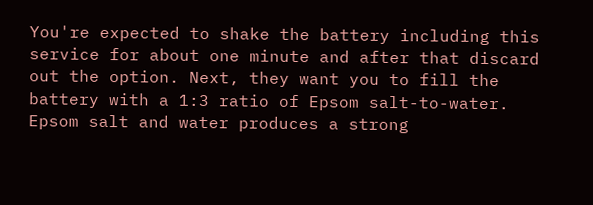You're expected to shake the battery including this service for about one minute and after that discard out the option. Next, they want you to fill the battery with a 1:3 ratio of Epsom salt-to-water. Epsom salt and water produces a strong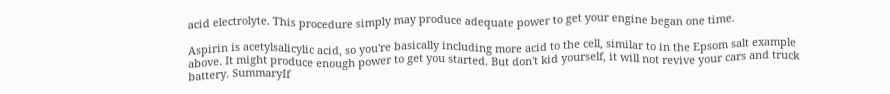acid electrolyte. This procedure simply may produce adequate power to get your engine began one time.

Aspirin is acetylsalicylic acid, so you're basically including more acid to the cell, similar to in the Epsom salt example above. It might produce enough power to get you started. But don't kid yourself, it will not revive your cars and truck battery. SummaryIf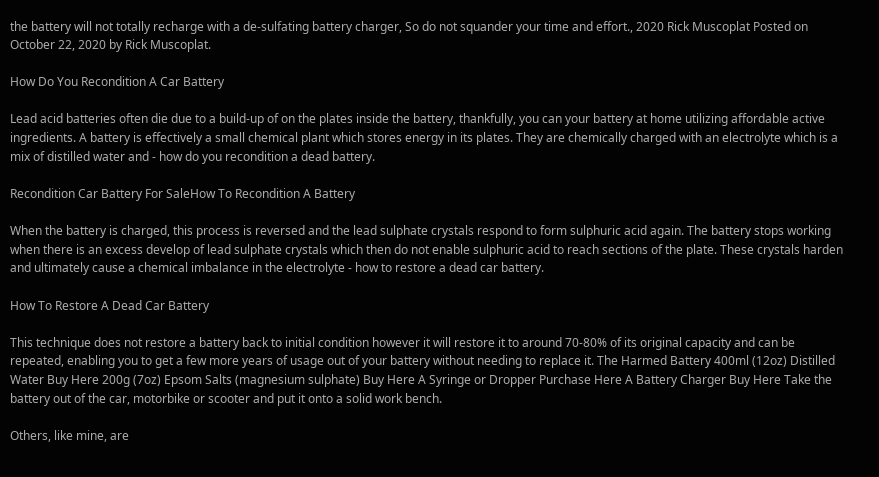the battery will not totally recharge with a de-sulfating battery charger, So do not squander your time and effort., 2020 Rick Muscoplat Posted on October 22, 2020 by Rick Muscoplat.

How Do You Recondition A Car Battery

Lead acid batteries often die due to a build-up of on the plates inside the battery, thankfully, you can your battery at home utilizing affordable active ingredients. A battery is effectively a small chemical plant which stores energy in its plates. They are chemically charged with an electrolyte which is a mix of distilled water and - how do you recondition a dead battery.

Recondition Car Battery For SaleHow To Recondition A Battery

When the battery is charged, this process is reversed and the lead sulphate crystals respond to form sulphuric acid again. The battery stops working when there is an excess develop of lead sulphate crystals which then do not enable sulphuric acid to reach sections of the plate. These crystals harden and ultimately cause a chemical imbalance in the electrolyte - how to restore a dead car battery.

How To Restore A Dead Car Battery

This technique does not restore a battery back to initial condition however it will restore it to around 70-80% of its original capacity and can be repeated, enabling you to get a few more years of usage out of your battery without needing to replace it. The Harmed Battery 400ml (12oz) Distilled Water Buy Here 200g (7oz) Epsom Salts (magnesium sulphate) Buy Here A Syringe or Dropper Purchase Here A Battery Charger Buy Here Take the battery out of the car, motorbike or scooter and put it onto a solid work bench.

Others, like mine, are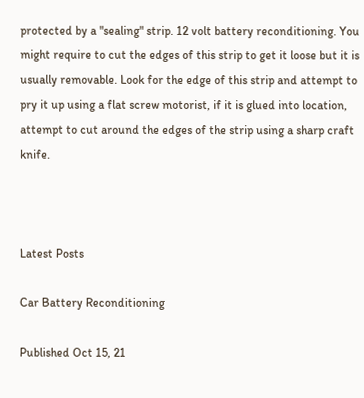protected by a "sealing" strip. 12 volt battery reconditioning. You might require to cut the edges of this strip to get it loose but it is usually removable. Look for the edge of this strip and attempt to pry it up using a flat screw motorist, if it is glued into location, attempt to cut around the edges of the strip using a sharp craft knife.



Latest Posts

Car Battery Reconditioning

Published Oct 15, 21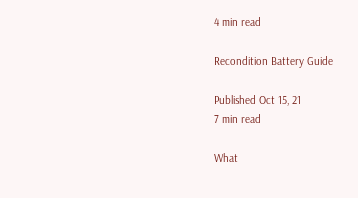4 min read

Recondition Battery Guide

Published Oct 15, 21
7 min read

What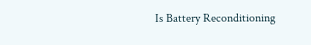Is Battery Reconditioning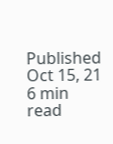Published Oct 15, 21
6 min read